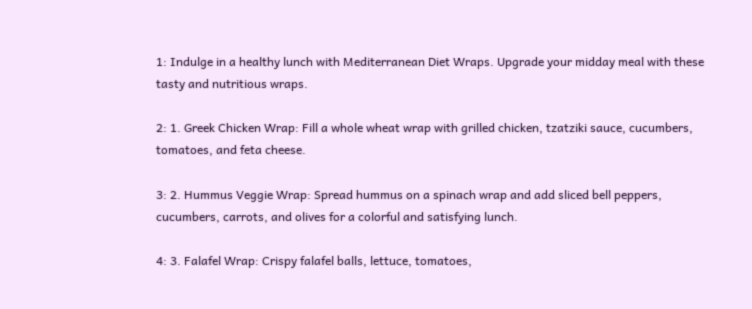1: Indulge in a healthy lunch with Mediterranean Diet Wraps. Upgrade your midday meal with these tasty and nutritious wraps.

2: 1. Greek Chicken Wrap: Fill a whole wheat wrap with grilled chicken, tzatziki sauce, cucumbers, tomatoes, and feta cheese.

3: 2. Hummus Veggie Wrap: Spread hummus on a spinach wrap and add sliced bell peppers, cucumbers, carrots, and olives for a colorful and satisfying lunch.

4: 3. Falafel Wrap: Crispy falafel balls, lettuce, tomatoes,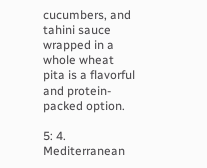cucumbers, and tahini sauce wrapped in a whole wheat pita is a flavorful and protein-packed option.

5: 4. Mediterranean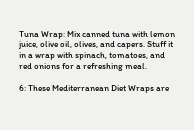Tuna Wrap: Mix canned tuna with lemon juice, olive oil, olives, and capers. Stuff it in a wrap with spinach, tomatoes, and red onions for a refreshing meal.

6: These Mediterranean Diet Wraps are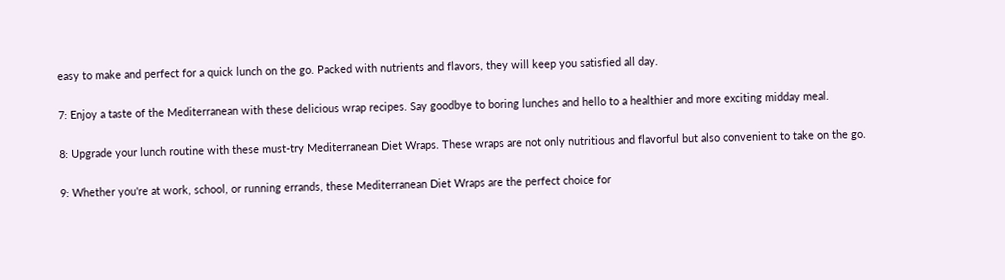easy to make and perfect for a quick lunch on the go. Packed with nutrients and flavors, they will keep you satisfied all day.

7: Enjoy a taste of the Mediterranean with these delicious wrap recipes. Say goodbye to boring lunches and hello to a healthier and more exciting midday meal.

8: Upgrade your lunch routine with these must-try Mediterranean Diet Wraps. These wraps are not only nutritious and flavorful but also convenient to take on the go.

9: Whether you're at work, school, or running errands, these Mediterranean Diet Wraps are the perfect choice for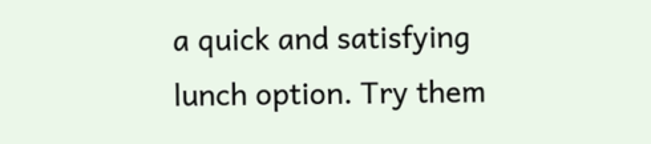a quick and satisfying lunch option. Try them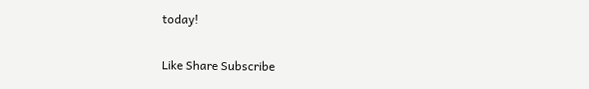today!

Like Share Subscribe